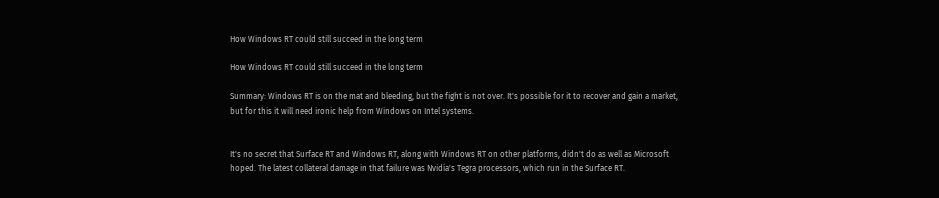How Windows RT could still succeed in the long term

How Windows RT could still succeed in the long term

Summary: Windows RT is on the mat and bleeding, but the fight is not over. It's possible for it to recover and gain a market, but for this it will need ironic help from Windows on Intel systems.


It's no secret that Surface RT and Windows RT, along with Windows RT on other platforms, didn't do as well as Microsoft hoped. The latest collateral damage in that failure was Nvidia's Tegra processors, which run in the Surface RT.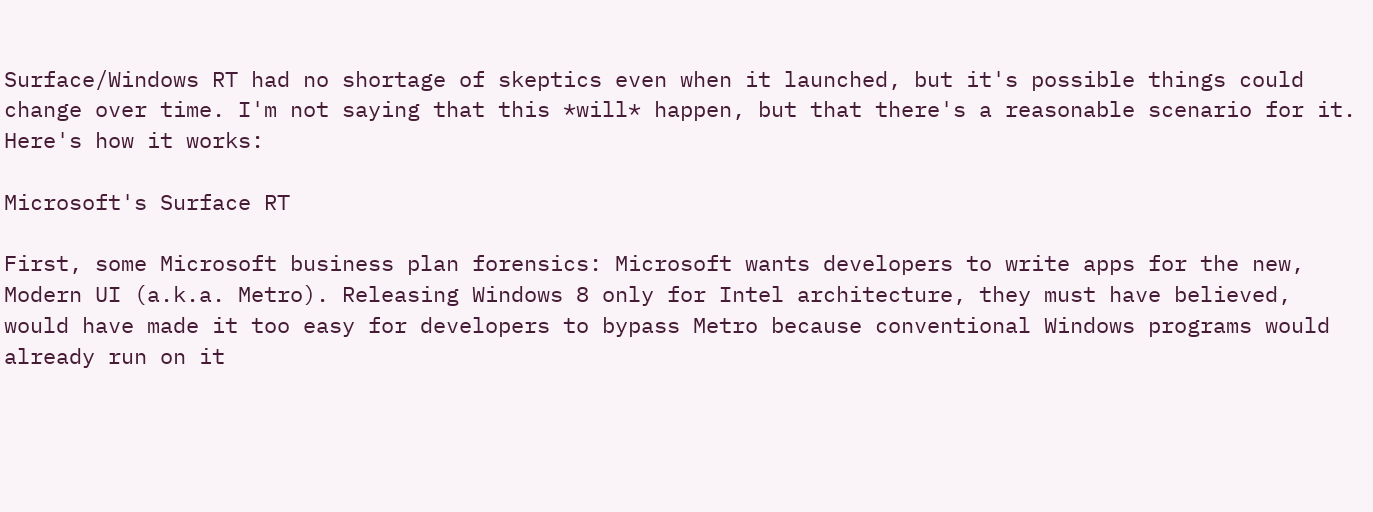Surface/Windows RT had no shortage of skeptics even when it launched, but it's possible things could change over time. I'm not saying that this *will* happen, but that there's a reasonable scenario for it. Here's how it works:

Microsoft's Surface RT

First, some Microsoft business plan forensics: Microsoft wants developers to write apps for the new, Modern UI (a.k.a. Metro). Releasing Windows 8 only for Intel architecture, they must have believed, would have made it too easy for developers to bypass Metro because conventional Windows programs would already run on it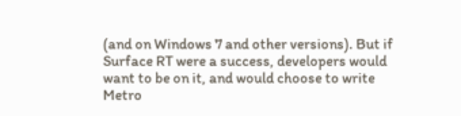(and on Windows 7 and other versions). But if Surface RT were a success, developers would want to be on it, and would choose to write Metro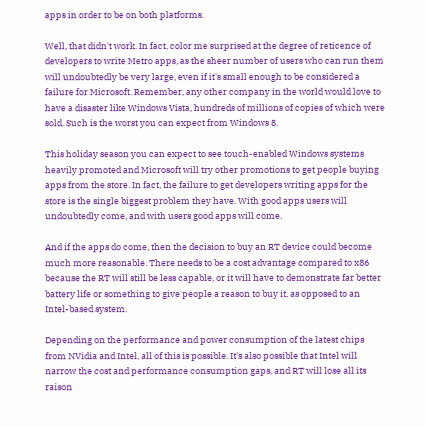apps in order to be on both platforms.

Well, that didn't work. In fact, color me surprised at the degree of reticence of developers to write Metro apps, as the sheer number of users who can run them will undoubtedly be very large, even if it's small enough to be considered a failure for Microsoft. Remember, any other company in the world would love to have a disaster like Windows Vista, hundreds of millions of copies of which were sold. Such is the worst you can expect from Windows 8.

This holiday season you can expect to see touch-enabled Windows systems heavily promoted and Microsoft will try other promotions to get people buying apps from the store. In fact, the failure to get developers writing apps for the store is the single biggest problem they have. With good apps users will undoubtedly come, and with users good apps will come.

And if the apps do come, then the decision to buy an RT device could become much more reasonable. There needs to be a cost advantage compared to x86 because the RT will still be less capable, or it will have to demonstrate far better battery life or something to give people a reason to buy it, as opposed to an Intel-based system.

Depending on the performance and power consumption of the latest chips from NVidia and Intel, all of this is possible. It's also possible that Intel will narrow the cost and performance consumption gaps, and RT will lose all its raison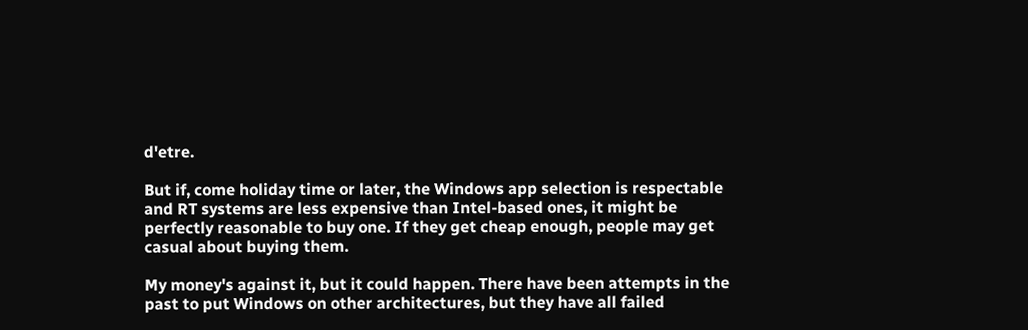d'etre.

But if, come holiday time or later, the Windows app selection is respectable and RT systems are less expensive than Intel-based ones, it might be perfectly reasonable to buy one. If they get cheap enough, people may get casual about buying them.

My money's against it, but it could happen. There have been attempts in the past to put Windows on other architectures, but they have all failed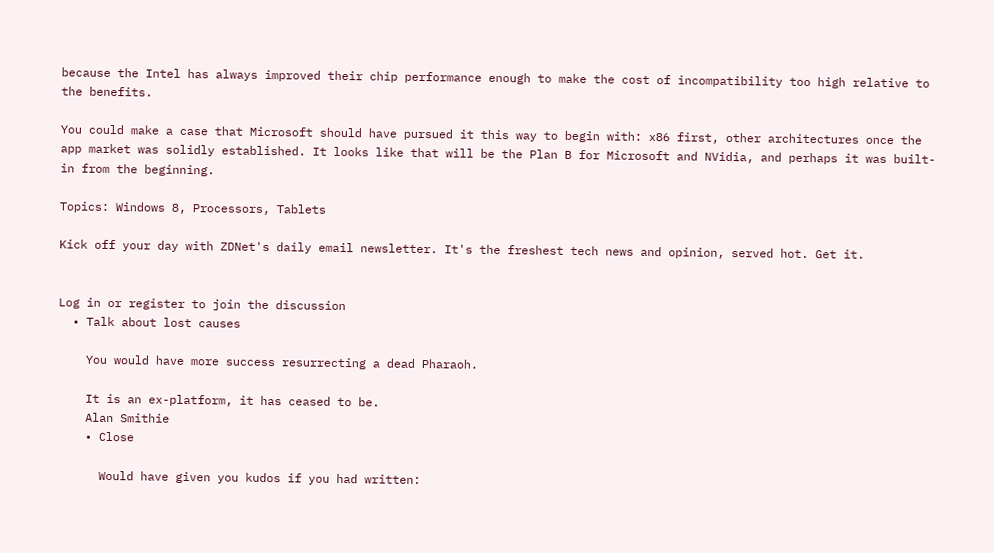because the Intel has always improved their chip performance enough to make the cost of incompatibility too high relative to the benefits.

You could make a case that Microsoft should have pursued it this way to begin with: x86 first, other architectures once the app market was solidly established. It looks like that will be the Plan B for Microsoft and NVidia, and perhaps it was built-in from the beginning.

Topics: Windows 8, Processors, Tablets

Kick off your day with ZDNet's daily email newsletter. It's the freshest tech news and opinion, served hot. Get it.


Log in or register to join the discussion
  • Talk about lost causes

    You would have more success resurrecting a dead Pharaoh.

    It is an ex-platform, it has ceased to be.
    Alan Smithie
    • Close

      Would have given you kudos if you had written: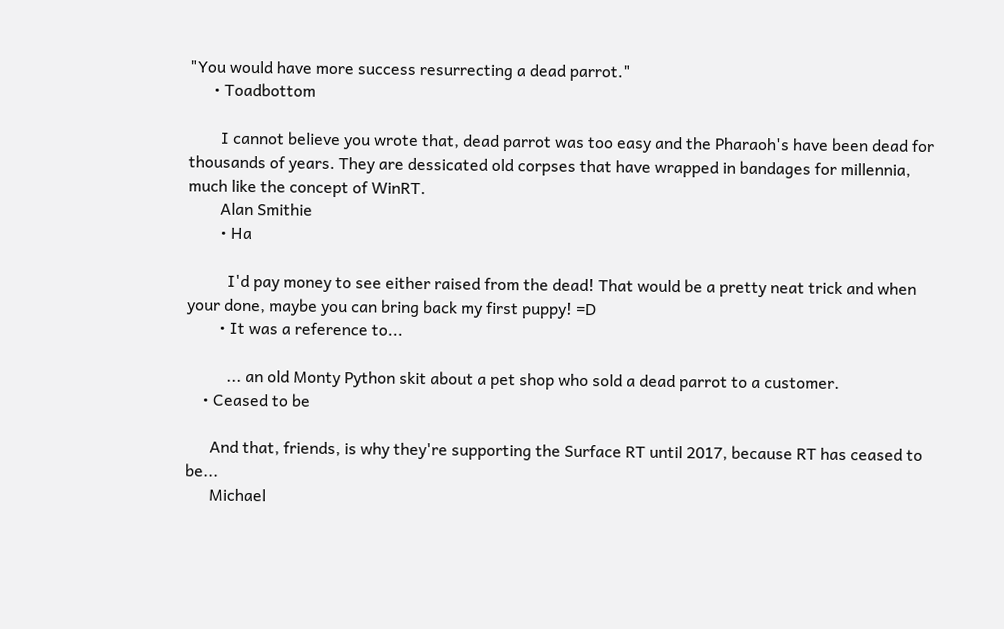"You would have more success resurrecting a dead parrot."
      • Toadbottom

        I cannot believe you wrote that, dead parrot was too easy and the Pharaoh's have been dead for thousands of years. They are dessicated old corpses that have wrapped in bandages for millennia, much like the concept of WinRT.
        Alan Smithie
        • Ha

          I'd pay money to see either raised from the dead! That would be a pretty neat trick and when your done, maybe you can bring back my first puppy! =D
        • It was a reference to...

          ... an old Monty Python skit about a pet shop who sold a dead parrot to a customer.
    • Ceased to be

      And that, friends, is why they're supporting the Surface RT until 2017, because RT has ceased to be...
      Michael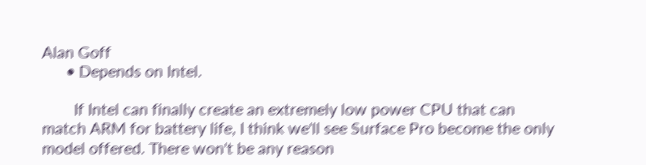Alan Goff
      • Depends on Intel.

        If Intel can finally create an extremely low power CPU that can match ARM for battery life, I think we'll see Surface Pro become the only model offered. There won't be any reason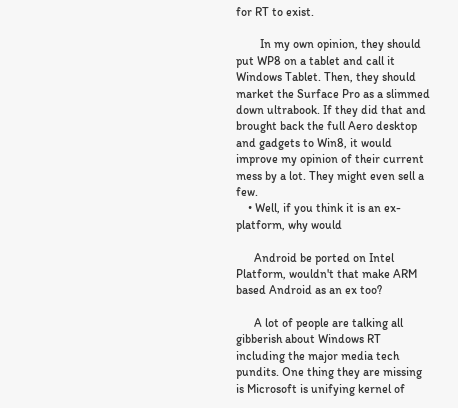for RT to exist.

        In my own opinion, they should put WP8 on a tablet and call it Windows Tablet. Then, they should market the Surface Pro as a slimmed down ultrabook. If they did that and brought back the full Aero desktop and gadgets to Win8, it would improve my opinion of their current mess by a lot. They might even sell a few.
    • Well, if you think it is an ex-platform, why would

      Android be ported on Intel Platform, wouldn't that make ARM based Android as an ex too?

      A lot of people are talking all gibberish about Windows RT including the major media tech pundits. One thing they are missing is Microsoft is unifying kernel of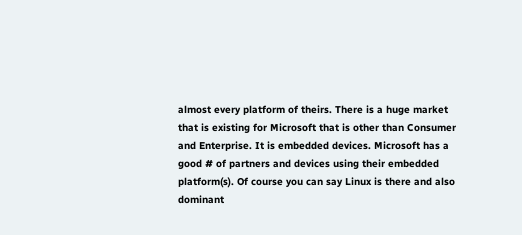almost every platform of theirs. There is a huge market that is existing for Microsoft that is other than Consumer and Enterprise. It is embedded devices. Microsoft has a good # of partners and devices using their embedded platform(s). Of course you can say Linux is there and also dominant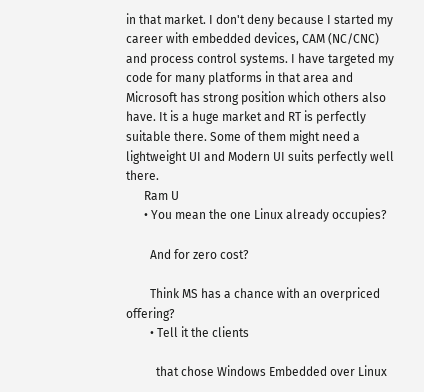in that market. I don't deny because I started my career with embedded devices, CAM (NC/CNC) and process control systems. I have targeted my code for many platforms in that area and Microsoft has strong position which others also have. It is a huge market and RT is perfectly suitable there. Some of them might need a lightweight UI and Modern UI suits perfectly well there.
      Ram U
      • You mean the one Linux already occupies?

        And for zero cost?

        Think MS has a chance with an overpriced offering?
        • Tell it the clients

          that chose Windows Embedded over Linux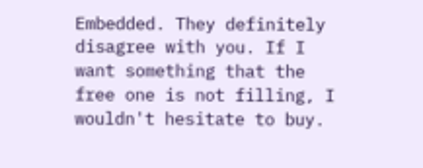Embedded. They definitely disagree with you. If I want something that the free one is not filling, I wouldn't hesitate to buy.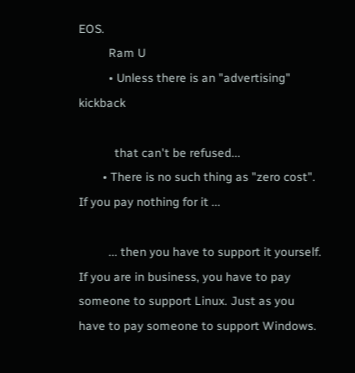EOS.
          Ram U
          • Unless there is an "advertising" kickback

            that can't be refused...
        • There is no such thing as "zero cost". If you pay nothing for it ...

          ... then you have to support it yourself. If you are in business, you have to pay someone to support Linux. Just as you have to pay someone to support Windows.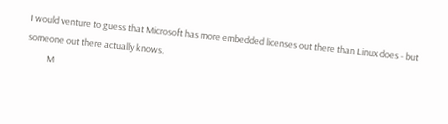I would venture to guess that Microsoft has more embedded licenses out there than Linux does - but someone out there actually knows.
          M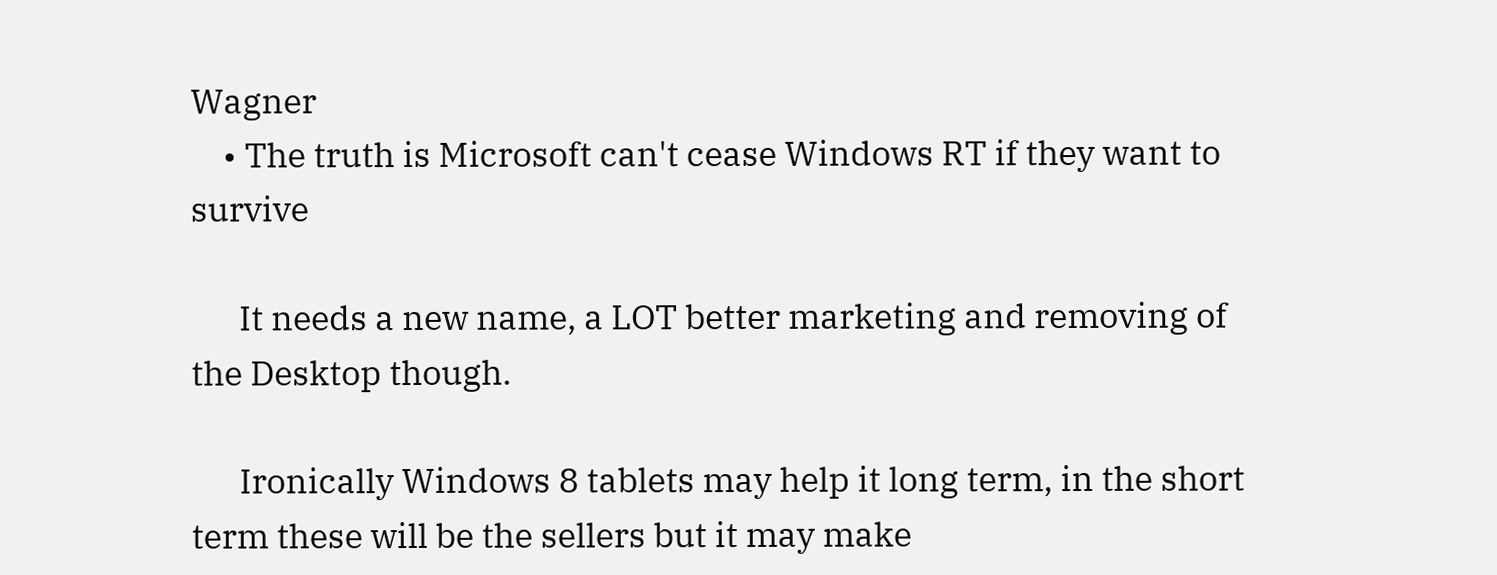Wagner
    • The truth is Microsoft can't cease Windows RT if they want to survive

      It needs a new name, a LOT better marketing and removing of the Desktop though.

      Ironically Windows 8 tablets may help it long term, in the short term these will be the sellers but it may make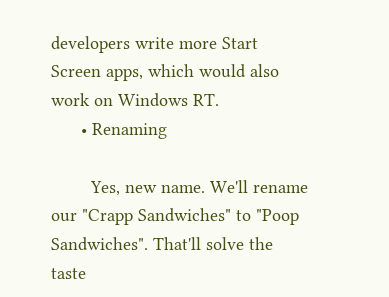developers write more Start Screen apps, which would also work on Windows RT.
      • Renaming

        Yes, new name. We'll rename our "Crapp Sandwiches" to "Poop Sandwiches". That'll solve the taste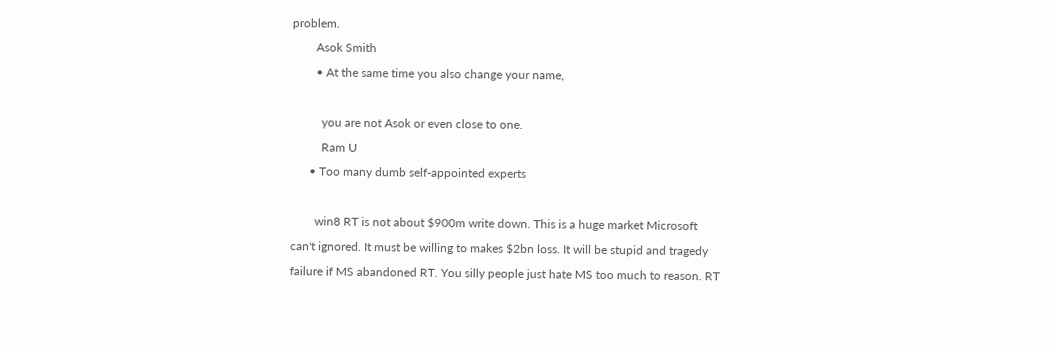problem.
        Asok Smith
        • At the same time you also change your name,

          you are not Asok or even close to one.
          Ram U
      • Too many dumb self-appointed experts

        win8 RT is not about $900m write down. This is a huge market Microsoft can't ignored. It must be willing to makes $2bn loss. It will be stupid and tragedy failure if MS abandoned RT. You silly people just hate MS too much to reason. RT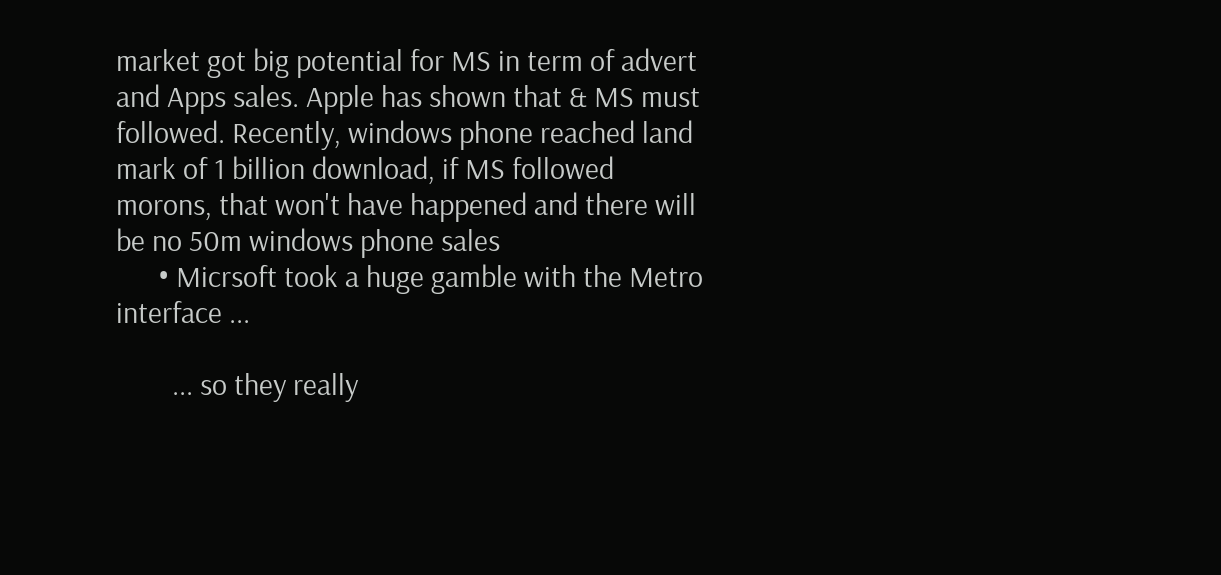market got big potential for MS in term of advert and Apps sales. Apple has shown that & MS must followed. Recently, windows phone reached land mark of 1 billion download, if MS followed morons, that won't have happened and there will be no 50m windows phone sales
      • Micrsoft took a huge gamble with the Metro interface ...

        ... so they really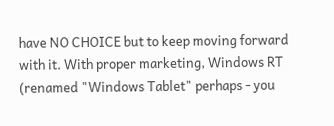have NO CHOICE but to keep moving forward with it. With proper marketing, Windows RT (renamed "Windows Tablet" perhaps - you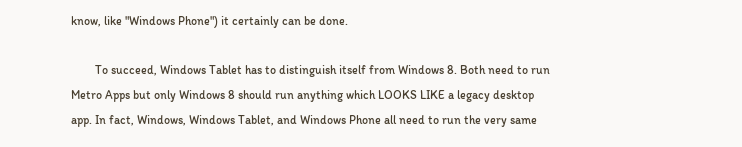know, like "Windows Phone") it certainly can be done.

        To succeed, Windows Tablet has to distinguish itself from Windows 8. Both need to run Metro Apps but only Windows 8 should run anything which LOOKS LIKE a legacy desktop app. In fact, Windows, Windows Tablet, and Windows Phone all need to run the very same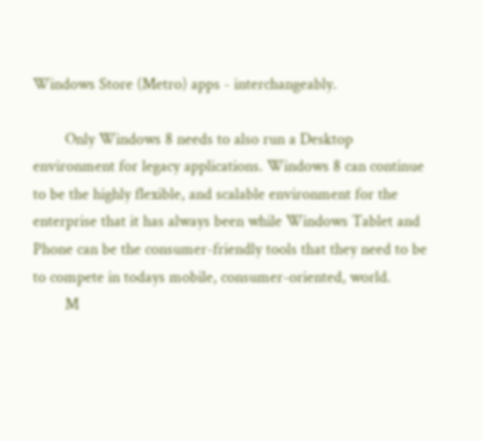Windows Store (Metro) apps - interchangeably.

        Only Windows 8 needs to also run a Desktop environment for legacy applications. Windows 8 can continue to be the highly flexible, and scalable environment for the enterprise that it has always been while Windows Tablet and Phone can be the consumer-friendly tools that they need to be to compete in todays mobile, consumer-oriented, world.
        M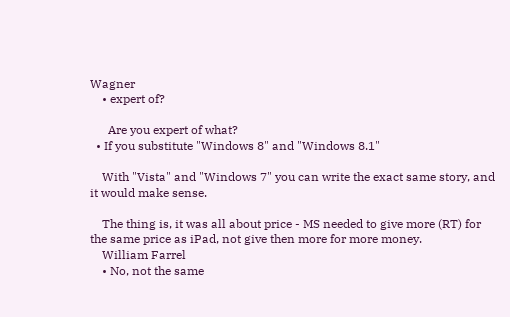Wagner
    • expert of?

      Are you expert of what?
  • If you substitute "Windows 8" and "Windows 8.1"

    With "Vista" and "Windows 7" you can write the exact same story, and it would make sense.

    The thing is, it was all about price - MS needed to give more (RT) for the same price as iPad, not give then more for more money.
    William Farrel
    • No, not the same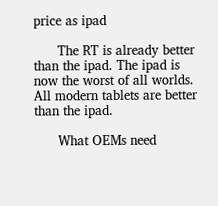price as ipad

      The RT is already better than the ipad. The ipad is now the worst of all worlds. All modern tablets are better than the ipad.

      What OEMs need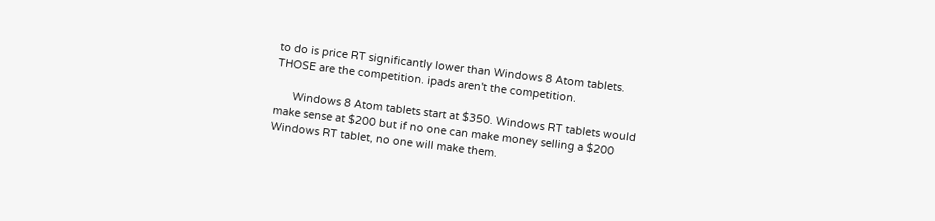to do is price RT significantly lower than Windows 8 Atom tablets. THOSE are the competition. ipads aren't the competition.

      Windows 8 Atom tablets start at $350. Windows RT tablets would make sense at $200 but if no one can make money selling a $200 Windows RT tablet, no one will make them.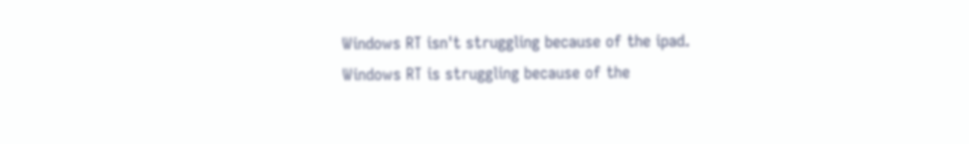Windows RT isn't struggling because of the ipad. Windows RT is struggling because of the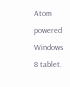Atom powered Windows 8 tablet.